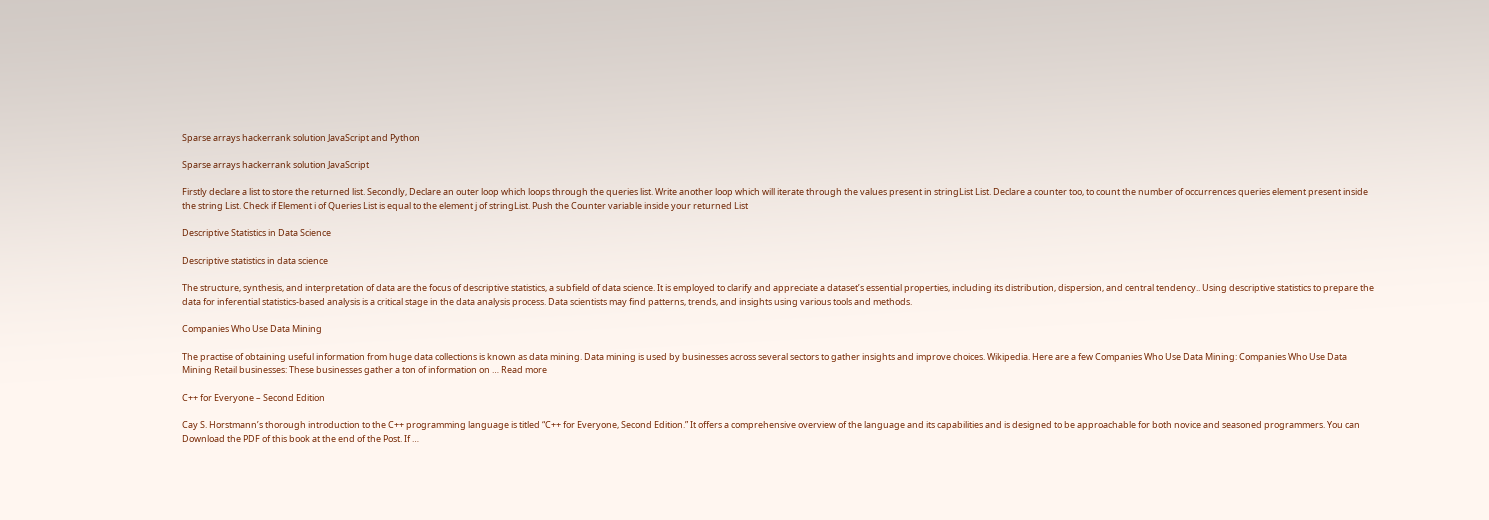Sparse arrays hackerrank solution JavaScript and Python

Sparse arrays hackerrank solution JavaScript

Firstly declare a list to store the returned list. Secondly, Declare an outer loop which loops through the queries list. Write another loop which will iterate through the values present in stringList List. Declare a counter too, to count the number of occurrences queries element present inside the string List. Check if Element i of Queries List is equal to the element j of stringList. Push the Counter variable inside your returned List

Descriptive Statistics in Data Science

Descriptive statistics in data science

The structure, synthesis, and interpretation of data are the focus of descriptive statistics, a subfield of data science. It is employed to clarify and appreciate a dataset’s essential properties, including its distribution, dispersion, and central tendency.. Using descriptive statistics to prepare the data for inferential statistics-based analysis is a critical stage in the data analysis process. Data scientists may find patterns, trends, and insights using various tools and methods.

Companies Who Use Data Mining

The practise of obtaining useful information from huge data collections is known as data mining. Data mining is used by businesses across several sectors to gather insights and improve choices. Wikipedia. Here are a few Companies Who Use Data Mining: Companies Who Use Data Mining Retail businesses: These businesses gather a ton of information on … Read more

C++ for Everyone – Second Edition

Cay S. Horstmann’s thorough introduction to the C++ programming language is titled “C++ for Everyone, Second Edition.” It offers a comprehensive overview of the language and its capabilities and is designed to be approachable for both novice and seasoned programmers. You can Download the PDF of this book at the end of the Post. If …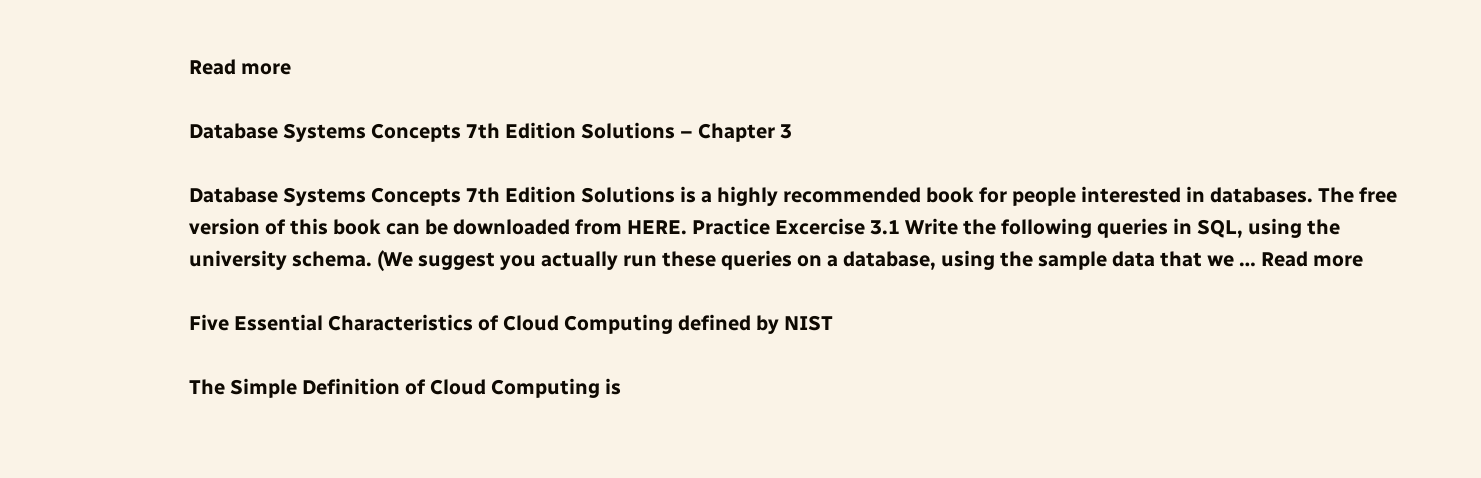Read more

Database Systems Concepts 7th Edition Solutions – Chapter 3

Database Systems Concepts 7th Edition Solutions is a highly recommended book for people interested in databases. The free version of this book can be downloaded from HERE. Practice Excercise 3.1 Write the following queries in SQL, using the university schema. (We suggest you actually run these queries on a database, using the sample data that we … Read more

Five Essential Characteristics of Cloud Computing defined by NIST

The Simple Definition of Cloud Computing is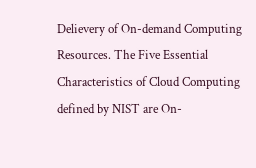Delievery of On-demand Computing Resources. The Five Essential Characteristics of Cloud Computing defined by NIST are On-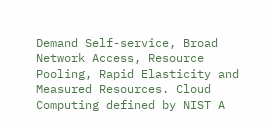Demand Self-service, Broad Network Access, Resource Pooling, Rapid Elasticity and Measured Resources. Cloud Computing defined by NIST A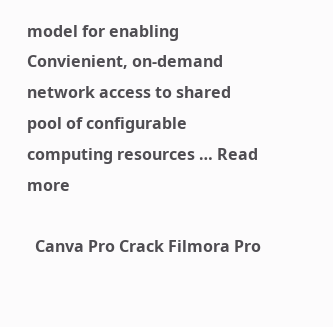model for enabling Convienient, on-demand network access to shared pool of configurable computing resources … Read more

  Canva Pro Crack Filmora Pro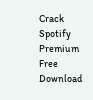Crack Spotify Premium Free Download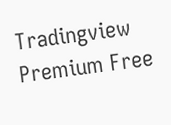Tradingview Premium Free